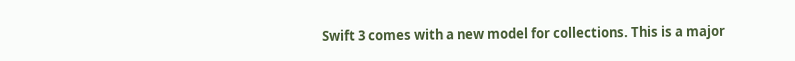Swift 3 comes with a new model for collections. This is a major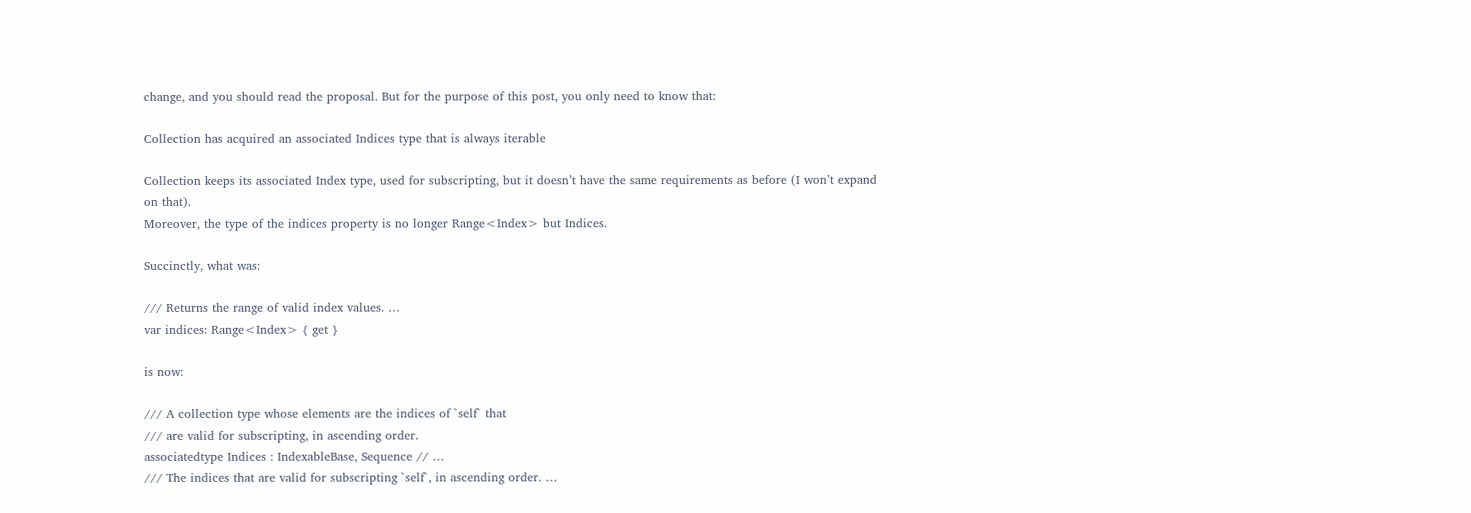change, and you should read the proposal. But for the purpose of this post, you only need to know that:

Collection has acquired an associated Indices type that is always iterable

Collection keeps its associated Index type, used for subscripting, but it doesn’t have the same requirements as before (I won’t expand on that).
Moreover, the type of the indices property is no longer Range<Index> but Indices.

Succinctly, what was:

/// Returns the range of valid index values. …
var indices: Range<Index> { get }

is now:

/// A collection type whose elements are the indices of `self` that
/// are valid for subscripting, in ascending order.
associatedtype Indices : IndexableBase, Sequence // …
/// The indices that are valid for subscripting `self`, in ascending order. …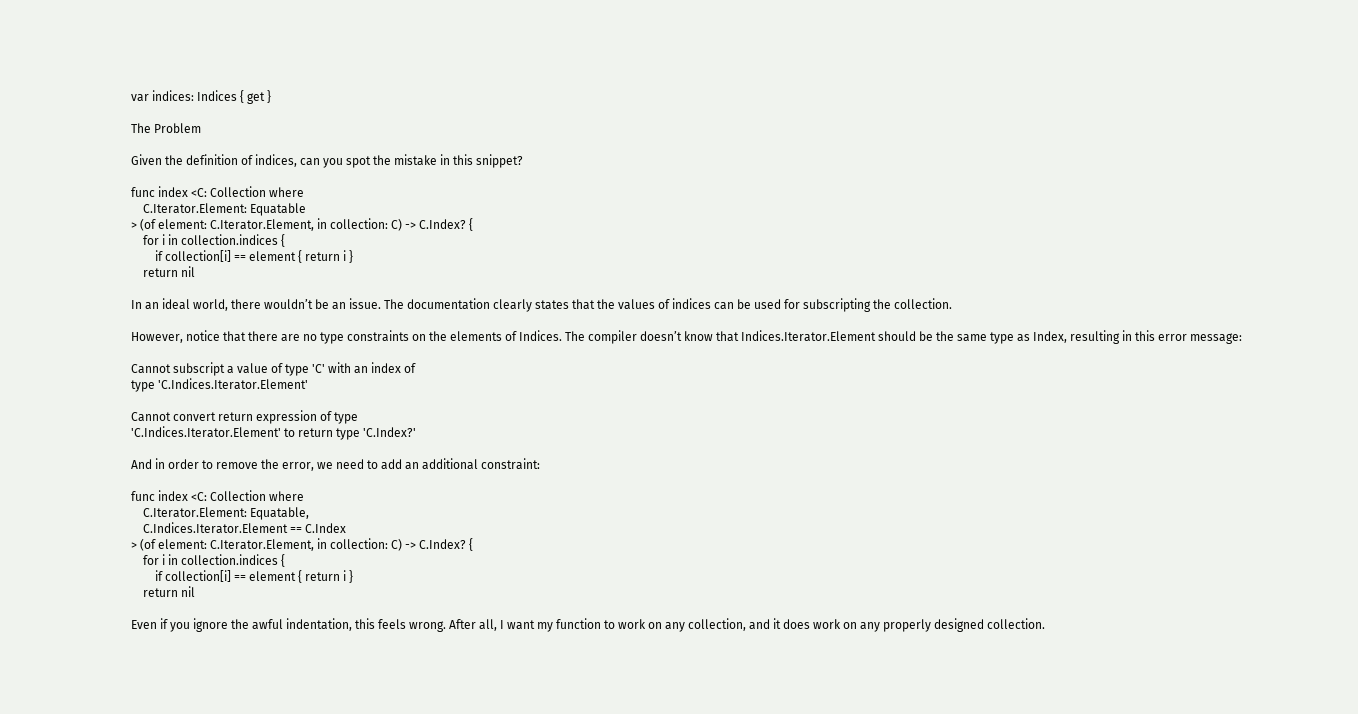var indices: Indices { get }

The Problem

Given the definition of indices, can you spot the mistake in this snippet?

func index <C: Collection where
    C.Iterator.Element: Equatable
> (of element: C.Iterator.Element, in collection: C) -> C.Index? {
    for i in collection.indices {
        if collection[i] == element { return i }
    return nil

In an ideal world, there wouldn’t be an issue. The documentation clearly states that the values of indices can be used for subscripting the collection.

However, notice that there are no type constraints on the elements of Indices. The compiler doesn’t know that Indices.Iterator.Element should be the same type as Index, resulting in this error message:

Cannot subscript a value of type 'C' with an index of
type 'C.Indices.Iterator.Element'

Cannot convert return expression of type
'C.Indices.Iterator.Element' to return type 'C.Index?'

And in order to remove the error, we need to add an additional constraint:

func index <C: Collection where
    C.Iterator.Element: Equatable,
    C.Indices.Iterator.Element == C.Index
> (of element: C.Iterator.Element, in collection: C) -> C.Index? {
    for i in collection.indices {
        if collection[i] == element { return i }
    return nil

Even if you ignore the awful indentation, this feels wrong. After all, I want my function to work on any collection, and it does work on any properly designed collection.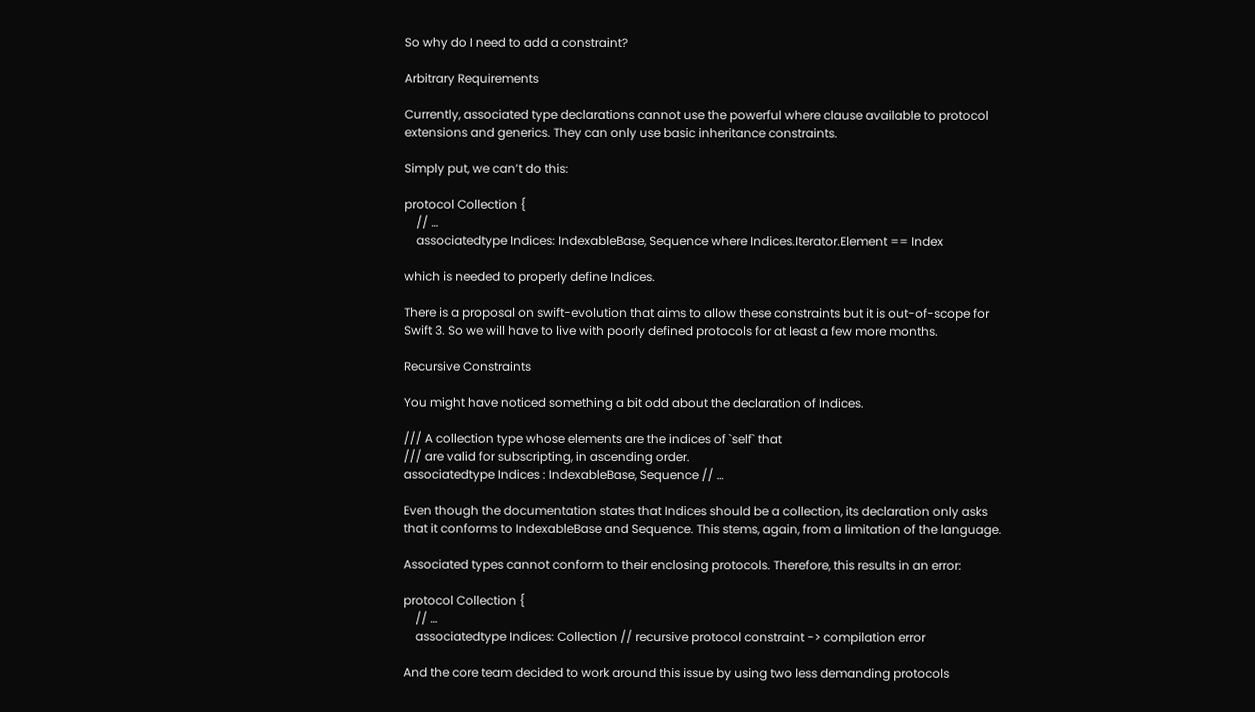So why do I need to add a constraint?

Arbitrary Requirements

Currently, associated type declarations cannot use the powerful where clause available to protocol extensions and generics. They can only use basic inheritance constraints.

Simply put, we can’t do this:

protocol Collection {
    // …
    associatedtype Indices: IndexableBase, Sequence where Indices.Iterator.Element == Index

which is needed to properly define Indices.

There is a proposal on swift-evolution that aims to allow these constraints but it is out-of-scope for Swift 3. So we will have to live with poorly defined protocols for at least a few more months.

Recursive Constraints

You might have noticed something a bit odd about the declaration of Indices.

/// A collection type whose elements are the indices of `self` that
/// are valid for subscripting, in ascending order.
associatedtype Indices : IndexableBase, Sequence // …

Even though the documentation states that Indices should be a collection, its declaration only asks that it conforms to IndexableBase and Sequence. This stems, again, from a limitation of the language.

Associated types cannot conform to their enclosing protocols. Therefore, this results in an error:

protocol Collection {
    // …
    associatedtype Indices: Collection // recursive protocol constraint -> compilation error

And the core team decided to work around this issue by using two less demanding protocols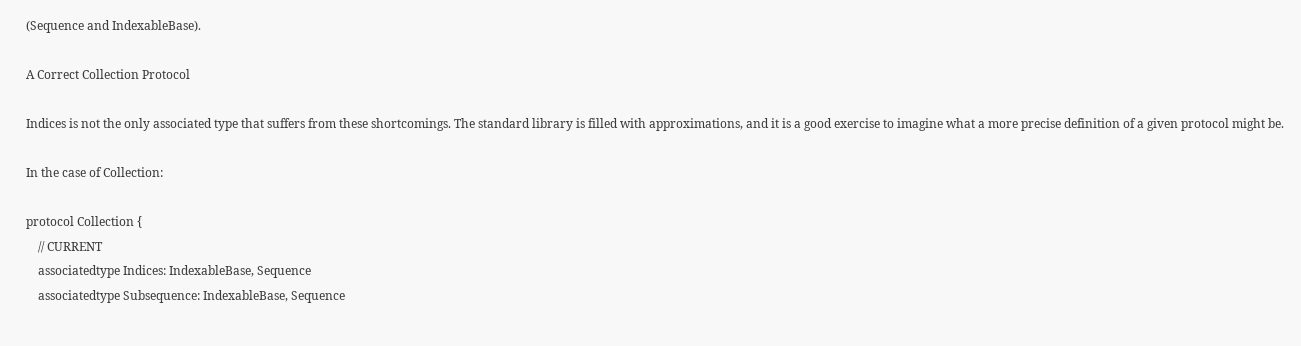(Sequence and IndexableBase).

A Correct Collection Protocol

Indices is not the only associated type that suffers from these shortcomings. The standard library is filled with approximations, and it is a good exercise to imagine what a more precise definition of a given protocol might be.

In the case of Collection:

protocol Collection {
    // CURRENT
    associatedtype Indices: IndexableBase, Sequence
    associatedtype Subsequence: IndexableBase, Sequence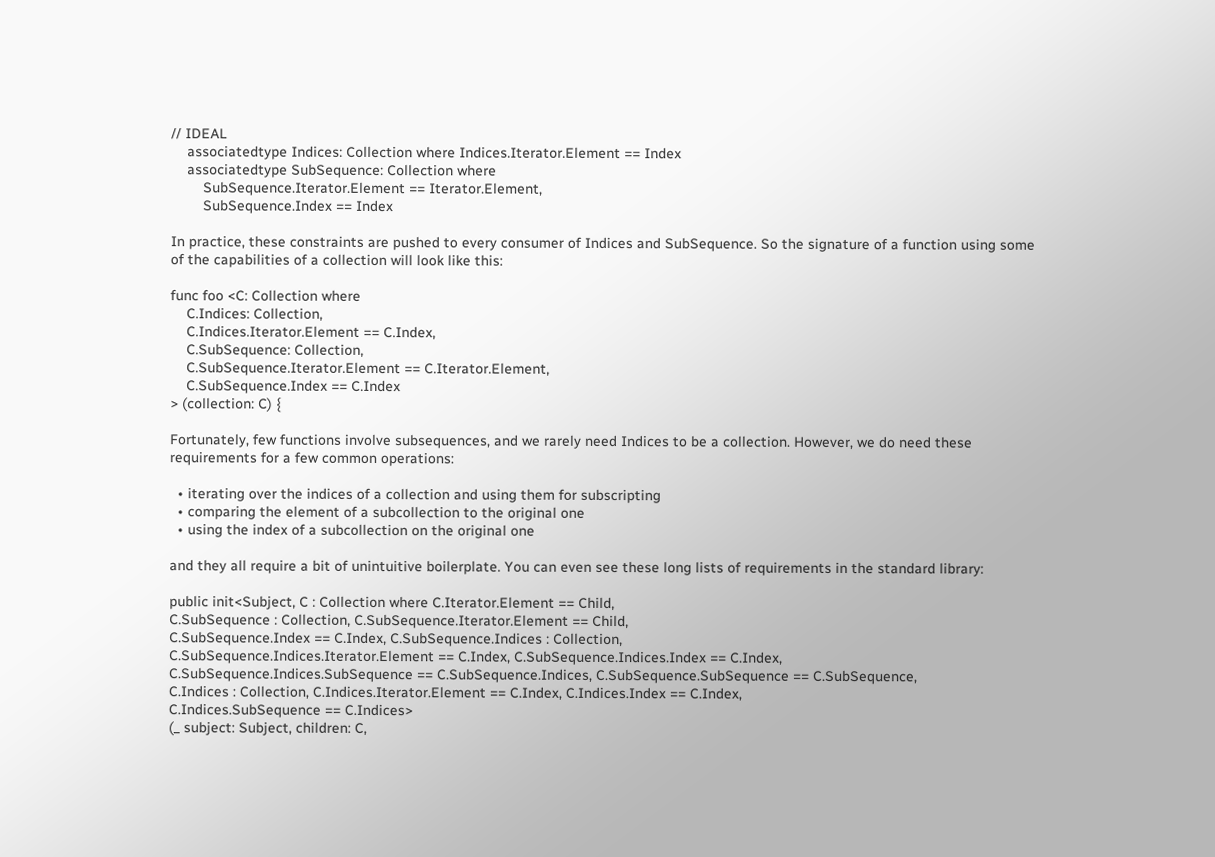// IDEAL
    associatedtype Indices: Collection where Indices.Iterator.Element == Index
    associatedtype SubSequence: Collection where
        SubSequence.Iterator.Element == Iterator.Element,
        SubSequence.Index == Index

In practice, these constraints are pushed to every consumer of Indices and SubSequence. So the signature of a function using some of the capabilities of a collection will look like this:

func foo <C: Collection where
    C.Indices: Collection,
    C.Indices.Iterator.Element == C.Index,
    C.SubSequence: Collection,
    C.SubSequence.Iterator.Element == C.Iterator.Element,
    C.SubSequence.Index == C.Index
> (collection: C) {

Fortunately, few functions involve subsequences, and we rarely need Indices to be a collection. However, we do need these requirements for a few common operations:

  • iterating over the indices of a collection and using them for subscripting
  • comparing the element of a subcollection to the original one
  • using the index of a subcollection on the original one

and they all require a bit of unintuitive boilerplate. You can even see these long lists of requirements in the standard library:

public init<Subject, C : Collection where C.Iterator.Element == Child,
C.SubSequence : Collection, C.SubSequence.Iterator.Element == Child,
C.SubSequence.Index == C.Index, C.SubSequence.Indices : Collection,
C.SubSequence.Indices.Iterator.Element == C.Index, C.SubSequence.Indices.Index == C.Index,
C.SubSequence.Indices.SubSequence == C.SubSequence.Indices, C.SubSequence.SubSequence == C.SubSequence,
C.Indices : Collection, C.Indices.Iterator.Element == C.Index, C.Indices.Index == C.Index,
C.Indices.SubSequence == C.Indices>
(_ subject: Subject, children: C,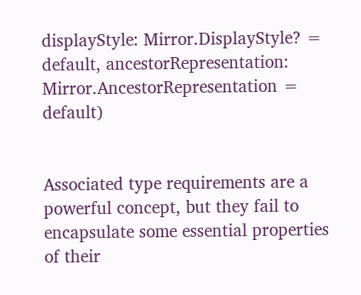displayStyle: Mirror.DisplayStyle? = default, ancestorRepresentation: Mirror.AncestorRepresentation = default)


Associated type requirements are a powerful concept, but they fail to encapsulate some essential properties of their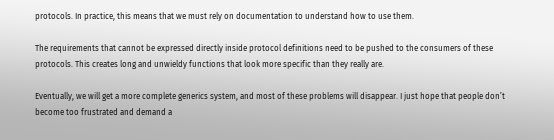protocols. In practice, this means that we must rely on documentation to understand how to use them.

The requirements that cannot be expressed directly inside protocol definitions need to be pushed to the consumers of these protocols. This creates long and unwieldy functions that look more specific than they really are.

Eventually, we will get a more complete generics system, and most of these problems will disappear. I just hope that people don’t become too frustrated and demand a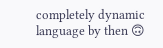completely dynamic language by then 🙃